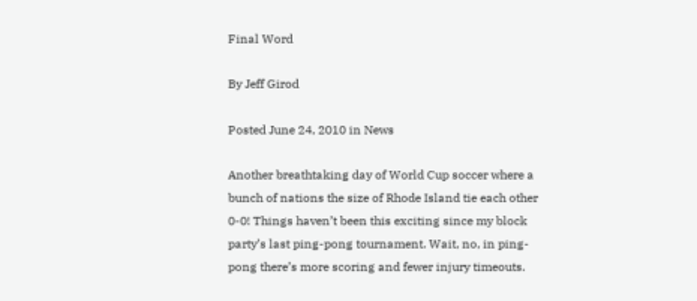Final Word

By Jeff Girod

Posted June 24, 2010 in News

Another breathtaking day of World Cup soccer where a bunch of nations the size of Rhode Island tie each other 0-0! Things haven’t been this exciting since my block party’s last ping-pong tournament. Wait, no, in ping-pong there’s more scoring and fewer injury timeouts.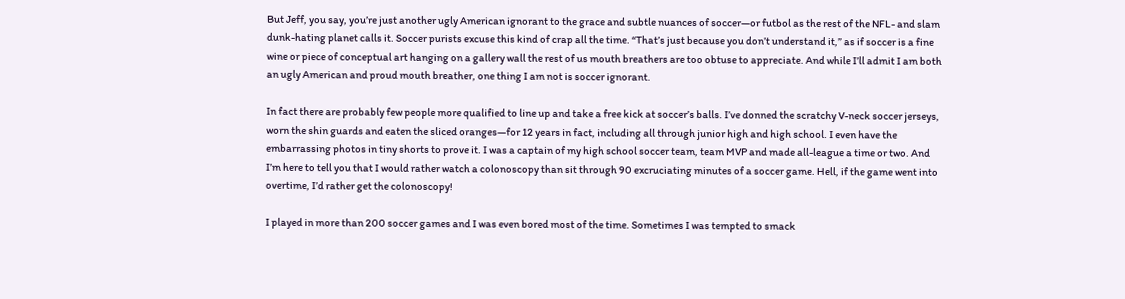But Jeff, you say, you’re just another ugly American ignorant to the grace and subtle nuances of soccer—or futbol as the rest of the NFL- and slam dunk-hating planet calls it. Soccer purists excuse this kind of crap all the time. “That’s just because you don’t understand it,” as if soccer is a fine wine or piece of conceptual art hanging on a gallery wall the rest of us mouth breathers are too obtuse to appreciate. And while I’ll admit I am both an ugly American and proud mouth breather, one thing I am not is soccer ignorant.

In fact there are probably few people more qualified to line up and take a free kick at soccer’s balls. I’ve donned the scratchy V-neck soccer jerseys, worn the shin guards and eaten the sliced oranges—for 12 years in fact, including all through junior high and high school. I even have the embarrassing photos in tiny shorts to prove it. I was a captain of my high school soccer team, team MVP and made all-league a time or two. And I’m here to tell you that I would rather watch a colonoscopy than sit through 90 excruciating minutes of a soccer game. Hell, if the game went into overtime, I’d rather get the colonoscopy!

I played in more than 200 soccer games and I was even bored most of the time. Sometimes I was tempted to smack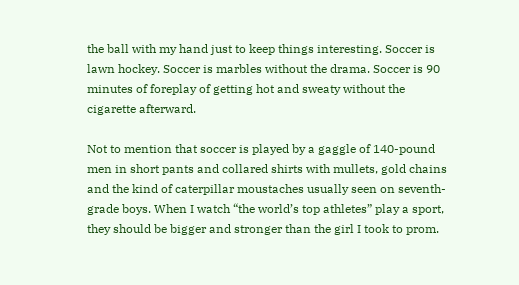the ball with my hand just to keep things interesting. Soccer is lawn hockey. Soccer is marbles without the drama. Soccer is 90 minutes of foreplay of getting hot and sweaty without the cigarette afterward.

Not to mention that soccer is played by a gaggle of 140-pound men in short pants and collared shirts with mullets, gold chains and the kind of caterpillar moustaches usually seen on seventh-grade boys. When I watch “the world’s top athletes” play a sport, they should be bigger and stronger than the girl I took to prom.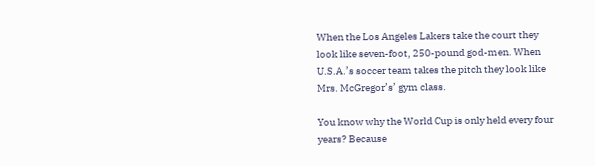When the Los Angeles Lakers take the court they look like seven-foot, 250-pound god-men. When U.S.A.’s soccer team takes the pitch they look like Mrs. McGregor’s’ gym class.

You know why the World Cup is only held every four years? Because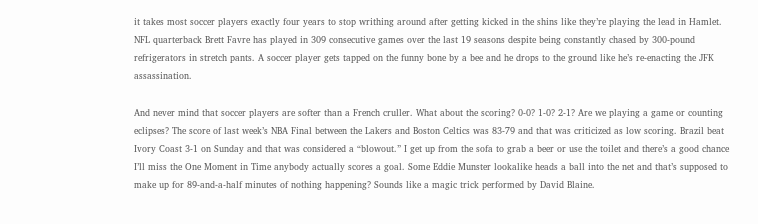it takes most soccer players exactly four years to stop writhing around after getting kicked in the shins like they’re playing the lead in Hamlet. NFL quarterback Brett Favre has played in 309 consecutive games over the last 19 seasons despite being constantly chased by 300-pound refrigerators in stretch pants. A soccer player gets tapped on the funny bone by a bee and he drops to the ground like he’s re-enacting the JFK assassination.

And never mind that soccer players are softer than a French cruller. What about the scoring? 0-0? 1-0? 2-1? Are we playing a game or counting eclipses? The score of last week’s NBA Final between the Lakers and Boston Celtics was 83-79 and that was criticized as low scoring. Brazil beat Ivory Coast 3-1 on Sunday and that was considered a “blowout.” I get up from the sofa to grab a beer or use the toilet and there’s a good chance I’ll miss the One Moment in Time anybody actually scores a goal. Some Eddie Munster lookalike heads a ball into the net and that’s supposed to make up for 89-and-a-half minutes of nothing happening? Sounds like a magic trick performed by David Blaine.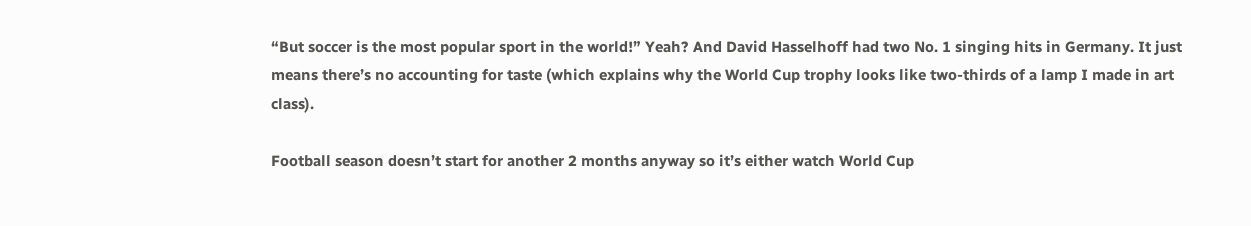“But soccer is the most popular sport in the world!” Yeah? And David Hasselhoff had two No. 1 singing hits in Germany. It just means there’s no accounting for taste (which explains why the World Cup trophy looks like two-thirds of a lamp I made in art class).

Football season doesn’t start for another 2 months anyway so it’s either watch World Cup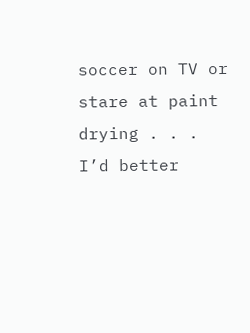soccer on TV or stare at paint drying . . . I’d better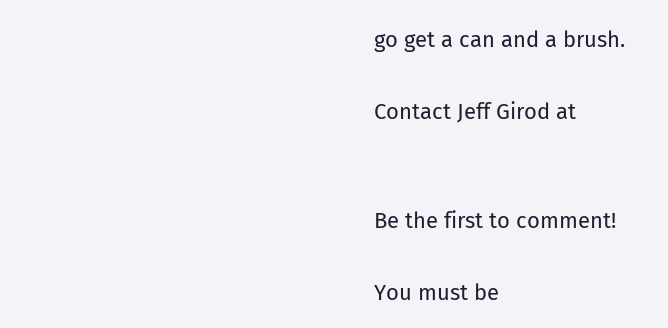go get a can and a brush.

Contact Jeff Girod at


Be the first to comment!

You must be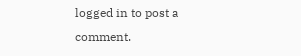logged in to post a comment.